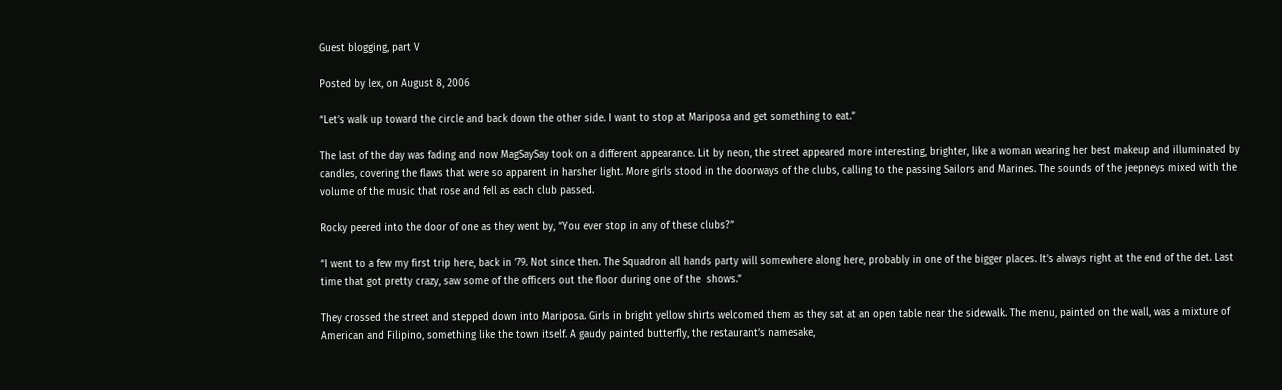Guest blogging, part V

Posted by lex, on August 8, 2006

“Let’s walk up toward the circle and back down the other side. I want to stop at Mariposa and get something to eat.”

The last of the day was fading and now MagSaySay took on a different appearance. Lit by neon, the street appeared more interesting, brighter, like a woman wearing her best makeup and illuminated by candles, covering the flaws that were so apparent in harsher light. More girls stood in the doorways of the clubs, calling to the passing Sailors and Marines. The sounds of the jeepneys mixed with the volume of the music that rose and fell as each club passed.

Rocky peered into the door of one as they went by, “You ever stop in any of these clubs?”

“I went to a few my first trip here, back in ’79. Not since then. The Squadron all hands party will somewhere along here, probably in one of the bigger places. It’s always right at the end of the det. Last time that got pretty crazy, saw some of the officers out the floor during one of the  shows.”

They crossed the street and stepped down into Mariposa. Girls in bright yellow shirts welcomed them as they sat at an open table near the sidewalk. The menu, painted on the wall, was a mixture of American and Filipino, something like the town itself. A gaudy painted butterfly, the restaurant’s namesake,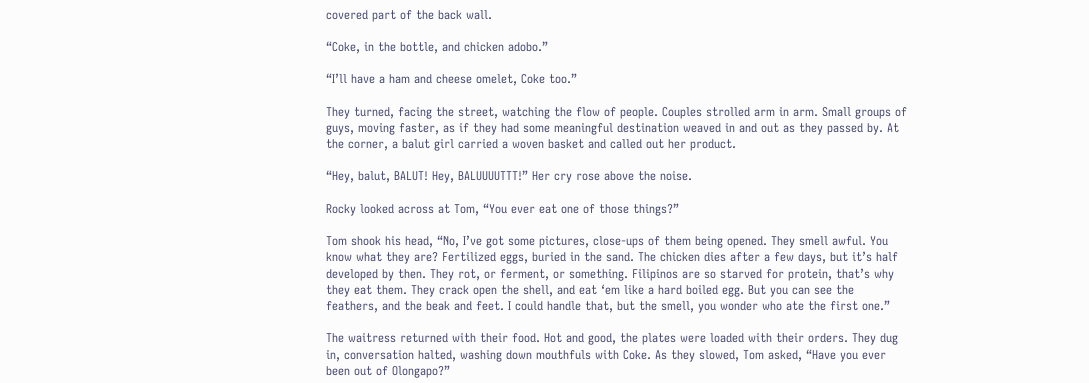covered part of the back wall.

“Coke, in the bottle, and chicken adobo.”

“I’ll have a ham and cheese omelet, Coke too.”

They turned, facing the street, watching the flow of people. Couples strolled arm in arm. Small groups of guys, moving faster, as if they had some meaningful destination weaved in and out as they passed by. At the corner, a balut girl carried a woven basket and called out her product.

“Hey, balut, BALUT! Hey, BALUUUUTTT!” Her cry rose above the noise.

Rocky looked across at Tom, “You ever eat one of those things?”

Tom shook his head, “No, I’ve got some pictures, close-ups of them being opened. They smell awful. You know what they are? Fertilized eggs, buried in the sand. The chicken dies after a few days, but it’s half developed by then. They rot, or ferment, or something. Filipinos are so starved for protein, that’s why they eat them. They crack open the shell, and eat ‘em like a hard boiled egg. But you can see the feathers, and the beak and feet. I could handle that, but the smell, you wonder who ate the first one.”

The waitress returned with their food. Hot and good, the plates were loaded with their orders. They dug in, conversation halted, washing down mouthfuls with Coke. As they slowed, Tom asked, “Have you ever been out of Olongapo?”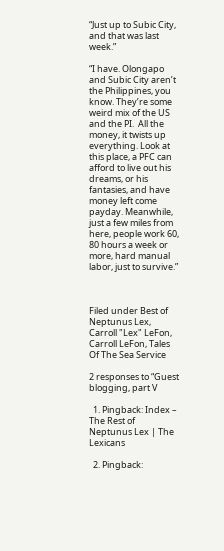“Just up to Subic City, and that was last week.”

“I have. Olongapo and Subic City aren’t the Philippines, you know. They’re some weird mix of the US and the PI.  All the money, it twists up everything. Look at this place, a PFC can afford to live out his dreams, or his fantasies, and have money left come payday. Meanwhile, just a few miles from here, people work 60, 80 hours a week or more, hard manual labor, just to survive.”



Filed under Best of Neptunus Lex, Carroll "Lex" LeFon, Carroll LeFon, Tales Of The Sea Service

2 responses to “Guest blogging, part V

  1. Pingback: Index – The Rest of Neptunus Lex | The Lexicans

  2. Pingback: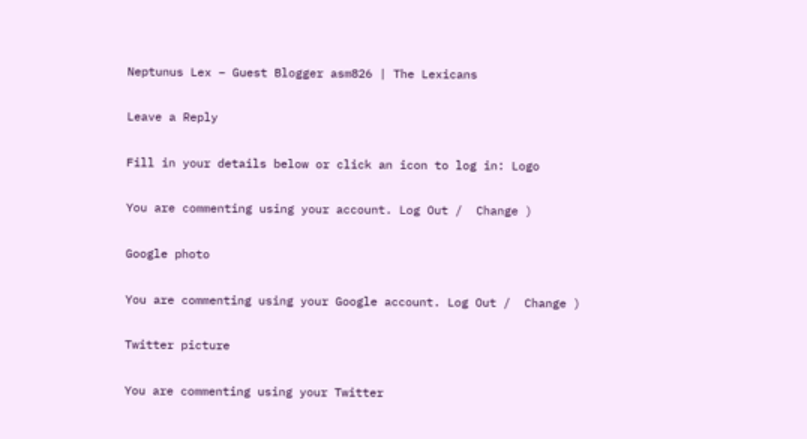Neptunus Lex – Guest Blogger asm826 | The Lexicans

Leave a Reply

Fill in your details below or click an icon to log in: Logo

You are commenting using your account. Log Out /  Change )

Google photo

You are commenting using your Google account. Log Out /  Change )

Twitter picture

You are commenting using your Twitter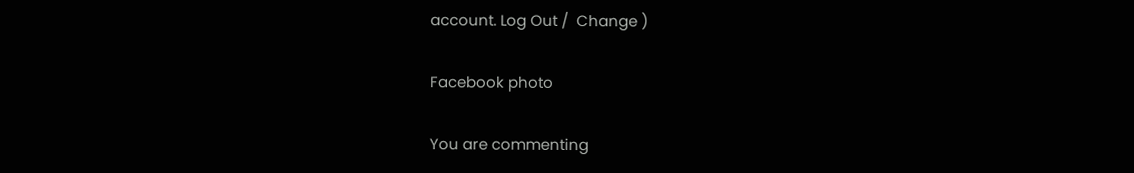account. Log Out /  Change )

Facebook photo

You are commenting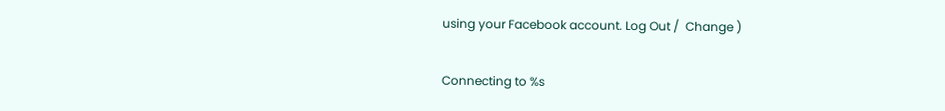using your Facebook account. Log Out /  Change )

Connecting to %s